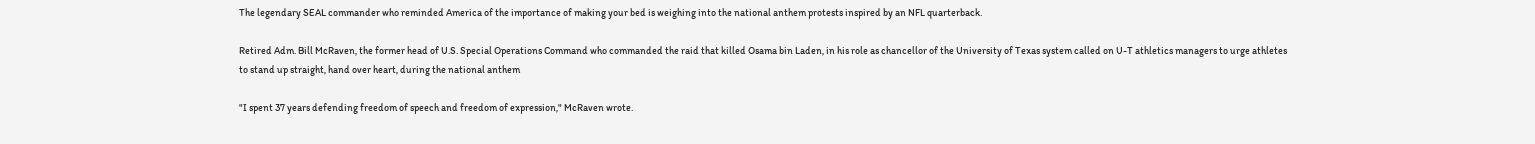The legendary SEAL commander who reminded America of the importance of making your bed is weighing into the national anthem protests inspired by an NFL quarterback.

Retired Adm. Bill McRaven, the former head of U.S. Special Operations Command who commanded the raid that killed Osama bin Laden, in his role as chancellor of the University of Texas system called on U-T athletics managers to urge athletes to stand up straight, hand over heart, during the national anthem

"I spent 37 years defending freedom of speech and freedom of expression," McRaven wrote.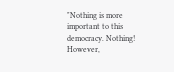"Nothing is more important to this democracy. Nothing! However,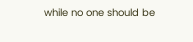while no one should be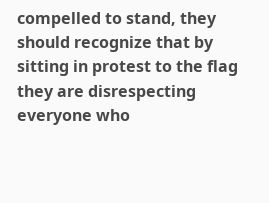compelled to stand, they should recognize that by sitting in protest to the flag they are disrespecting everyone who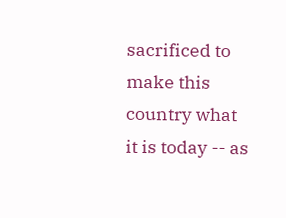sacrificed to make this country what it is today -- as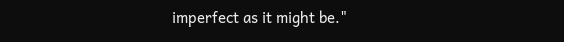imperfect as it might be."